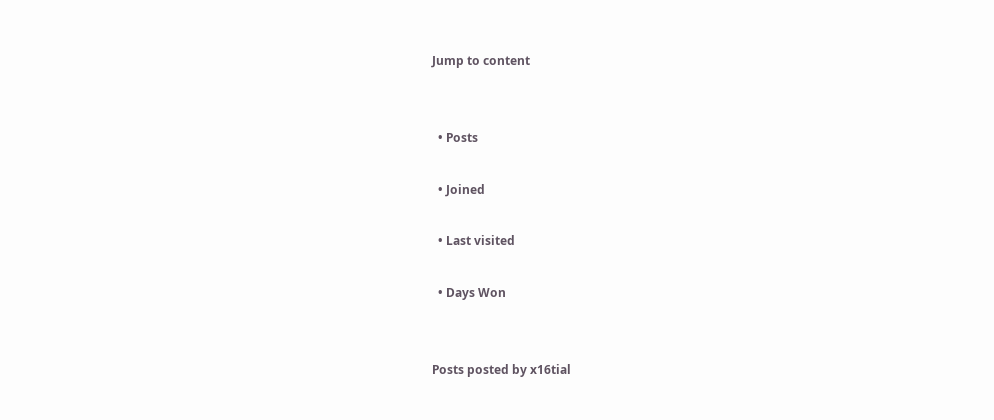Jump to content


  • Posts

  • Joined

  • Last visited

  • Days Won


Posts posted by x16tial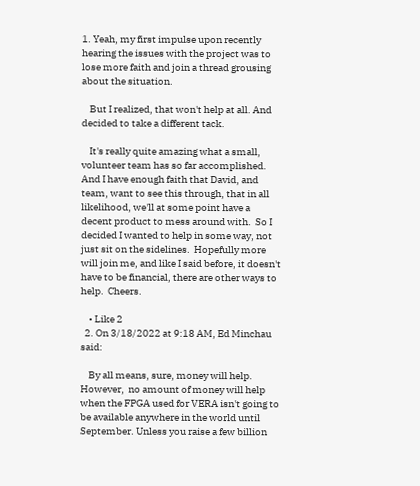1. Yeah, my first impulse upon recently hearing the issues with the project was to lose more faith and join a thread grousing about the situation.

    But I realized, that won't help at all. And decided to take a different tack.

    It's really quite amazing what a small, volunteer team has so far accomplished.  And I have enough faith that David, and team, want to see this through, that in all likelihood, we'll at some point have a decent product to mess around with.  So I decided I wanted to help in some way, not just sit on the sidelines.  Hopefully more will join me, and like I said before, it doesn't have to be financial, there are other ways to help.  Cheers.

    • Like 2
  2. On 3/18/2022 at 9:18 AM, Ed Minchau said:

    By all means, sure, money will help. However,  no amount of money will help when the FPGA used for VERA isn't going to be available anywhere in the world until September. Unless you raise a few billion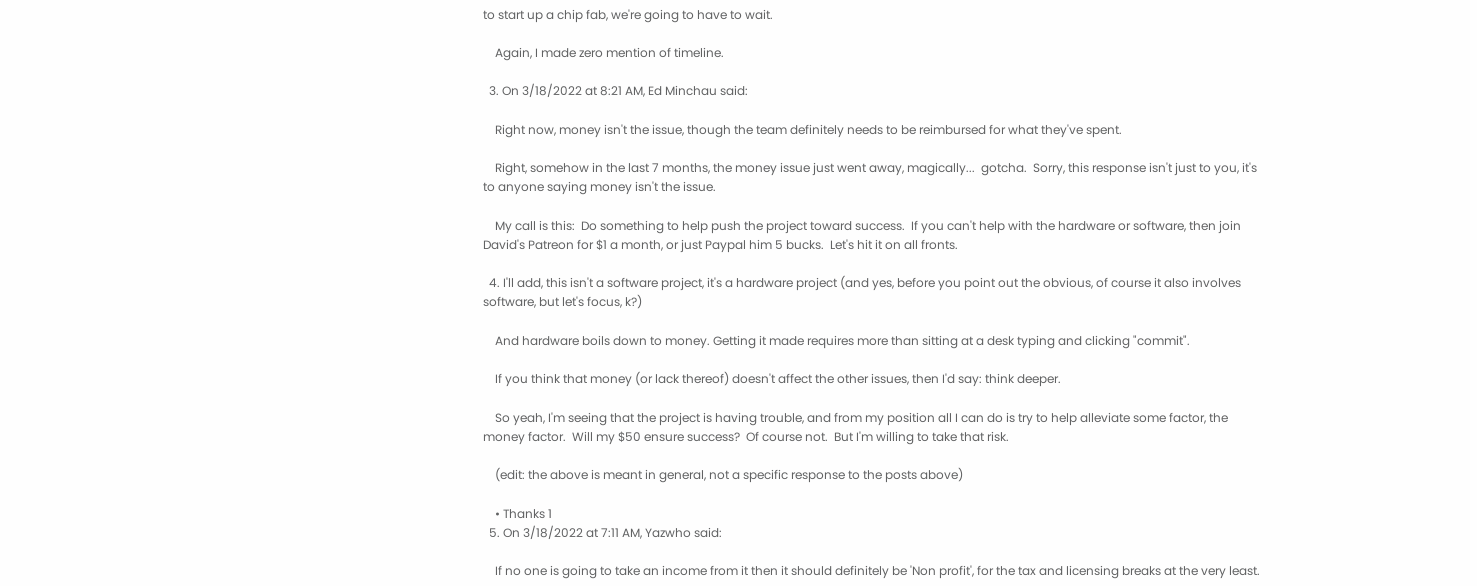to start up a chip fab, we're going to have to wait.

    Again, I made zero mention of timeline.

  3. On 3/18/2022 at 8:21 AM, Ed Minchau said:

    Right now, money isn't the issue, though the team definitely needs to be reimbursed for what they've spent.

    Right, somehow in the last 7 months, the money issue just went away, magically...  gotcha.  Sorry, this response isn't just to you, it's to anyone saying money isn't the issue.

    My call is this:  Do something to help push the project toward success.  If you can't help with the hardware or software, then join David's Patreon for $1 a month, or just Paypal him 5 bucks.  Let's hit it on all fronts.

  4. I'll add, this isn't a software project, it's a hardware project (and yes, before you point out the obvious, of course it also involves software, but let's focus, k?)

    And hardware boils down to money. Getting it made requires more than sitting at a desk typing and clicking "commit".

    If you think that money (or lack thereof) doesn't affect the other issues, then I'd say: think deeper.

    So yeah, I'm seeing that the project is having trouble, and from my position all I can do is try to help alleviate some factor, the money factor.  Will my $50 ensure success?  Of course not.  But I'm willing to take that risk.

    (edit: the above is meant in general, not a specific response to the posts above)

    • Thanks 1
  5. On 3/18/2022 at 7:11 AM, Yazwho said:

    If no one is going to take an income from it then it should definitely be 'Non profit', for the tax and licensing breaks at the very least.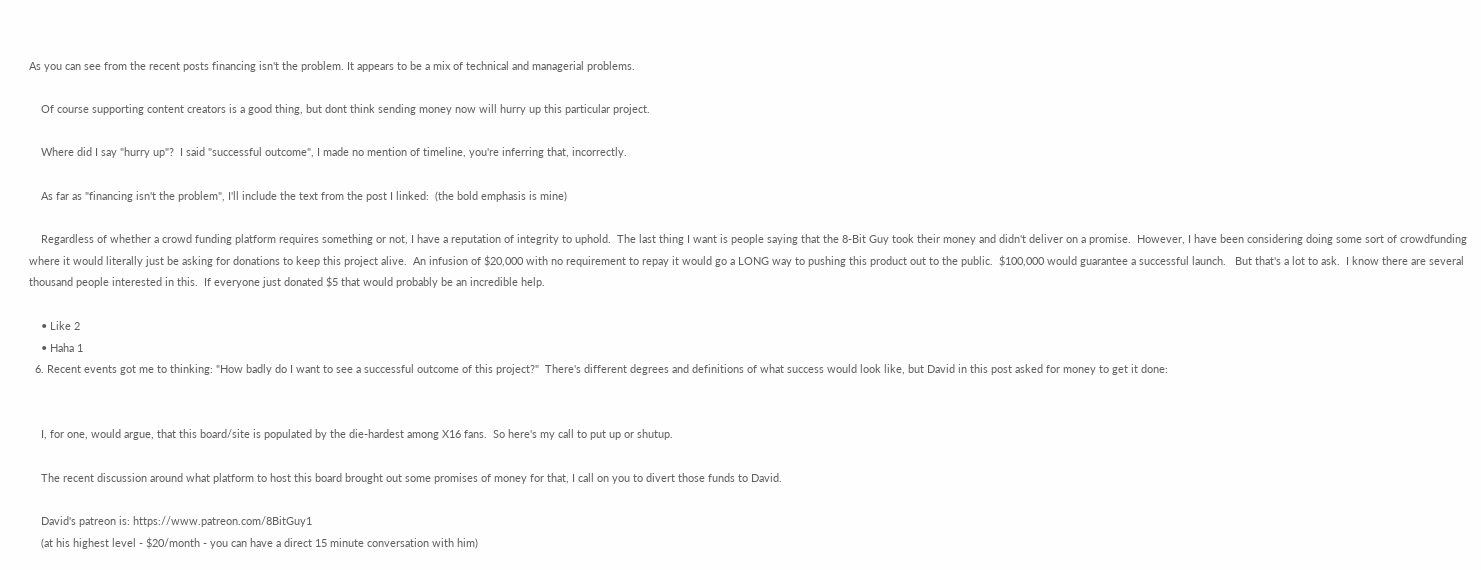As you can see from the recent posts financing isn't the problem. It appears to be a mix of technical and managerial problems.

    Of course supporting content creators is a good thing, but dont think sending money now will hurry up this particular project.

    Where did I say "hurry up"?  I said "successful outcome", I made no mention of timeline, you're inferring that, incorrectly.

    As far as "financing isn't the problem", I'll include the text from the post I linked:  (the bold emphasis is mine)

    Regardless of whether a crowd funding platform requires something or not, I have a reputation of integrity to uphold.  The last thing I want is people saying that the 8-Bit Guy took their money and didn't deliver on a promise.  However, I have been considering doing some sort of crowdfunding where it would literally just be asking for donations to keep this project alive.  An infusion of $20,000 with no requirement to repay it would go a LONG way to pushing this product out to the public.  $100,000 would guarantee a successful launch.   But that's a lot to ask.  I know there are several thousand people interested in this.  If everyone just donated $5 that would probably be an incredible help.

    • Like 2
    • Haha 1
  6. Recent events got me to thinking: "How badly do I want to see a successful outcome of this project?"  There's different degrees and definitions of what success would look like, but David in this post asked for money to get it done:


    I, for one, would argue, that this board/site is populated by the die-hardest among X16 fans.  So here's my call to put up or shutup.

    The recent discussion around what platform to host this board brought out some promises of money for that, I call on you to divert those funds to David.

    David's patreon is: https://www.patreon.com/8BitGuy1
    (at his highest level - $20/month - you can have a direct 15 minute conversation with him)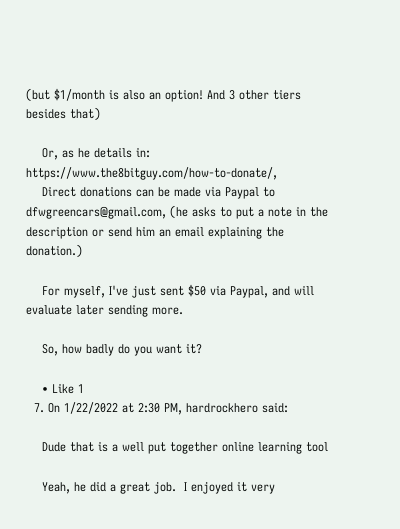(but $1/month is also an option! And 3 other tiers besides that)

    Or, as he details in: https://www.the8bitguy.com/how-to-donate/,
    Direct donations can be made via Paypal to dfwgreencars@gmail.com, (he asks to put a note in the description or send him an email explaining the donation.)

    For myself, I've just sent $50 via Paypal, and will evaluate later sending more.

    So, how badly do you want it?

    • Like 1
  7. On 1/22/2022 at 2:30 PM, hardrockhero said:

    Dude that is a well put together online learning tool

    Yeah, he did a great job.  I enjoyed it very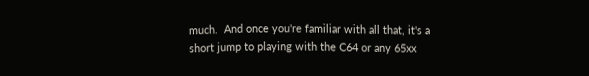much.  And once you're familiar with all that, it's a short jump to playing with the C64 or any 65xx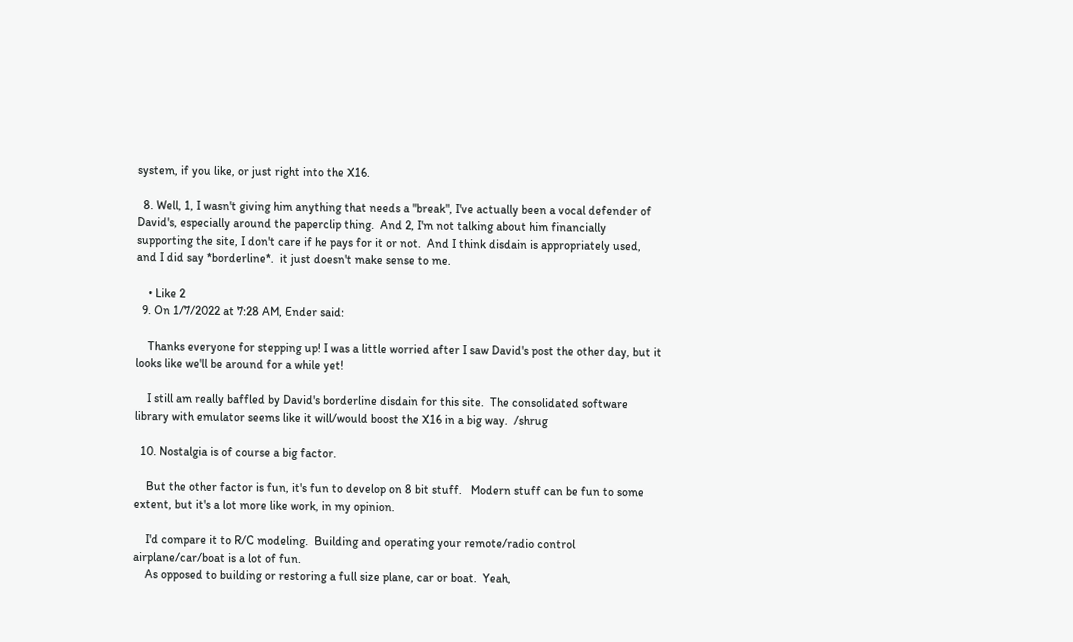system, if you like, or just right into the X16.

  8. Well, 1, I wasn't giving him anything that needs a "break", I've actually been a vocal defender of David's, especially around the paperclip thing.  And 2, I'm not talking about him financially supporting the site, I don't care if he pays for it or not.  And I think disdain is appropriately used, and I did say *borderline*.  it just doesn't make sense to me.

    • Like 2
  9. On 1/7/2022 at 7:28 AM, Ender said:

    Thanks everyone for stepping up! I was a little worried after I saw David's post the other day, but it looks like we'll be around for a while yet!

    I still am really baffled by David's borderline disdain for this site.  The consolidated software library with emulator seems like it will/would boost the X16 in a big way.  /shrug

  10. Nostalgia is of course a big factor.

    But the other factor is fun, it's fun to develop on 8 bit stuff.   Modern stuff can be fun to some extent, but it's a lot more like work, in my opinion.

    I'd compare it to R/C modeling.  Building and operating your remote/radio control airplane/car/boat is a lot of fun.
    As opposed to building or restoring a full size plane, car or boat.  Yeah,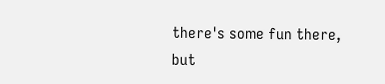there's some fun there, but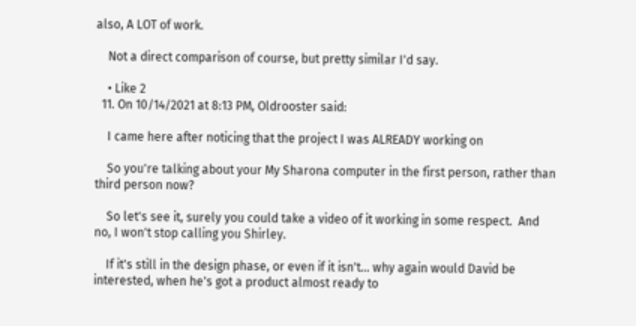also, A LOT of work.

    Not a direct comparison of course, but pretty similar I'd say.

    • Like 2
  11. On 10/14/2021 at 8:13 PM, Oldrooster said:

    I came here after noticing that the project I was ALREADY working on

    So you're talking about your My Sharona computer in the first person, rather than third person now?

    So let's see it, surely you could take a video of it working in some respect.  And no, I won't stop calling you Shirley.

    If it's still in the design phase, or even if it isn't... why again would David be interested, when he's got a product almost ready to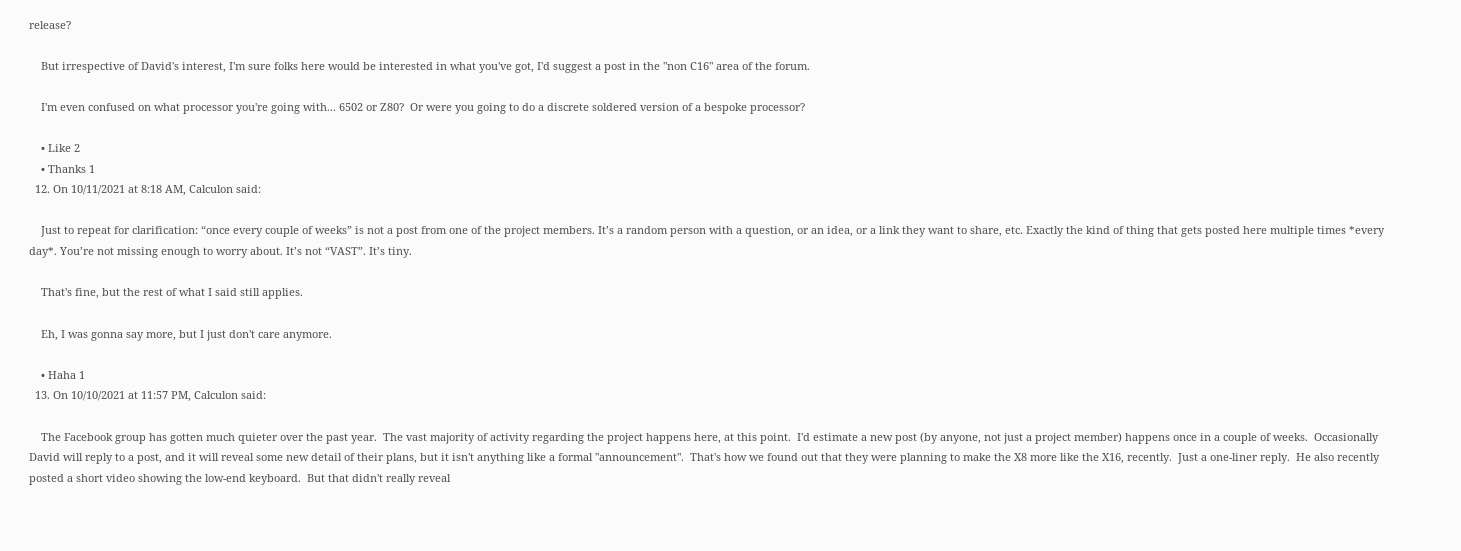release?

    But irrespective of David's interest, I'm sure folks here would be interested in what you've got, I'd suggest a post in the "non C16" area of the forum.

    I'm even confused on what processor you're going with... 6502 or Z80?  Or were you going to do a discrete soldered version of a bespoke processor?

    • Like 2
    • Thanks 1
  12. On 10/11/2021 at 8:18 AM, Calculon said:

    Just to repeat for clarification: “once every couple of weeks” is not a post from one of the project members. It’s a random person with a question, or an idea, or a link they want to share, etc. Exactly the kind of thing that gets posted here multiple times *every day*. You’re not missing enough to worry about. It’s not “VAST”. It’s tiny.

    That's fine, but the rest of what I said still applies.

    Eh, I was gonna say more, but I just don't care anymore.

    • Haha 1
  13. On 10/10/2021 at 11:57 PM, Calculon said:

    The Facebook group has gotten much quieter over the past year.  The vast majority of activity regarding the project happens here, at this point.  I'd estimate a new post (by anyone, not just a project member) happens once in a couple of weeks.  Occasionally David will reply to a post, and it will reveal some new detail of their plans, but it isn't anything like a formal "announcement".  That's how we found out that they were planning to make the X8 more like the X16, recently.  Just a one-liner reply.  He also recently posted a short video showing the low-end keyboard.  But that didn't really reveal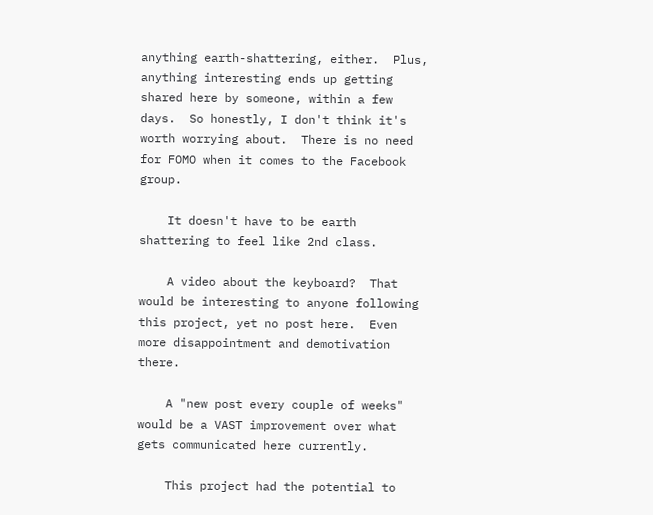anything earth-shattering, either.  Plus, anything interesting ends up getting shared here by someone, within a few days.  So honestly, I don't think it's worth worrying about.  There is no need for FOMO when it comes to the Facebook group.

    It doesn't have to be earth shattering to feel like 2nd class.

    A video about the keyboard?  That would be interesting to anyone following this project, yet no post here.  Even more disappointment and demotivation there.

    A "new post every couple of weeks" would be a VAST improvement over what gets communicated here currently.

    This project had the potential to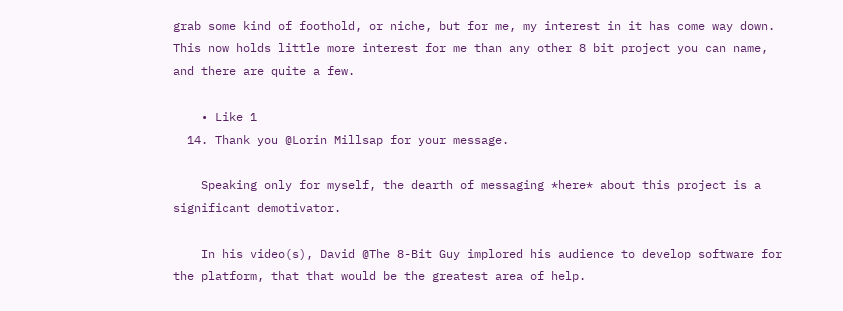grab some kind of foothold, or niche, but for me, my interest in it has come way down.  This now holds little more interest for me than any other 8 bit project you can name, and there are quite a few.

    • Like 1
  14. Thank you @Lorin Millsap for your message.

    Speaking only for myself, the dearth of messaging *here* about this project is a significant demotivator.

    In his video(s), David @The 8-Bit Guy implored his audience to develop software for the platform, that that would be the greatest area of help.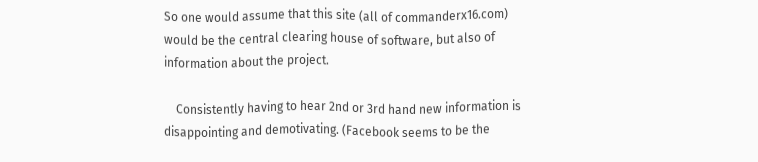So one would assume that this site (all of commanderx16.com) would be the central clearing house of software, but also of information about the project.

    Consistently having to hear 2nd or 3rd hand new information is disappointing and demotivating. (Facebook seems to be the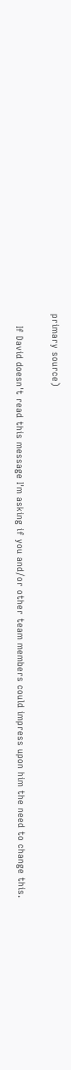primary source)

    If David doesn't read this message I'm asking if you and/or other team members could impress upon him the need to change this.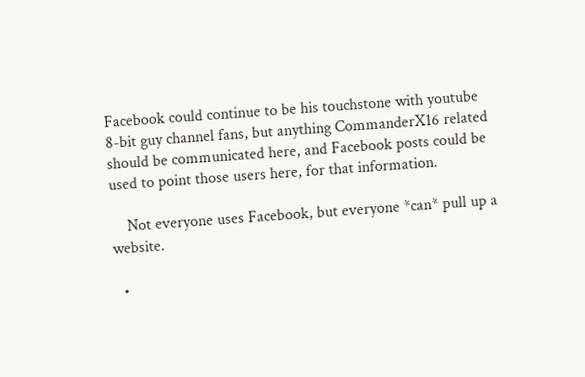Facebook could continue to be his touchstone with youtube 8-bit guy channel fans, but anything CommanderX16 related should be communicated here, and Facebook posts could be used to point those users here, for that information.

    Not everyone uses Facebook, but everyone *can* pull up a website.

  •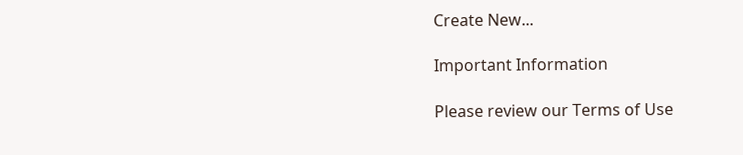Create New...

Important Information

Please review our Terms of Use